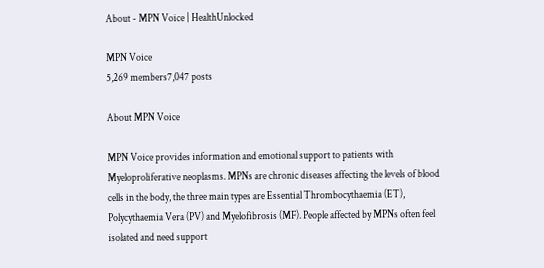About - MPN Voice | HealthUnlocked

MPN Voice
5,269 members7,047 posts

About MPN Voice

MPN Voice provides information and emotional support to patients with Myeloproliferative neoplasms. MPNs are chronic diseases affecting the levels of blood cells in the body, the three main types are Essential Thrombocythaemia (ET), Polycythaemia Vera (PV) and Myelofibrosis (MF). People affected by MPNs often feel isolated and need support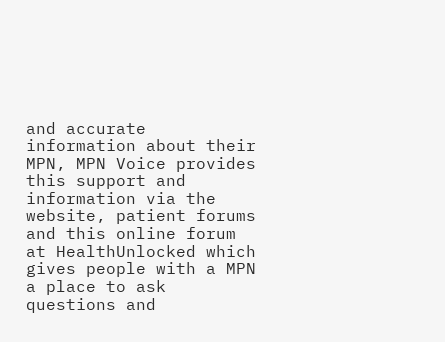and accurate information about their MPN, MPN Voice provides this support and information via the website, patient forums and this online forum at HealthUnlocked which gives people with a MPN a place to ask questions and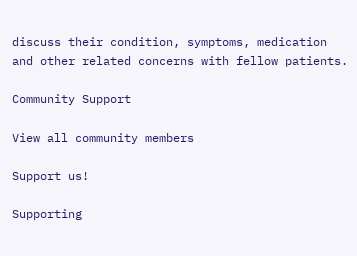discuss their condition, symptoms, medication and other related concerns with fellow patients.

Community Support

View all community members

Support us!

Supporting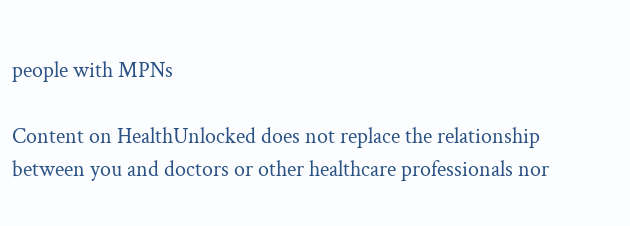people with MPNs

Content on HealthUnlocked does not replace the relationship between you and doctors or other healthcare professionals nor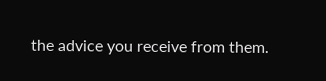the advice you receive from them.